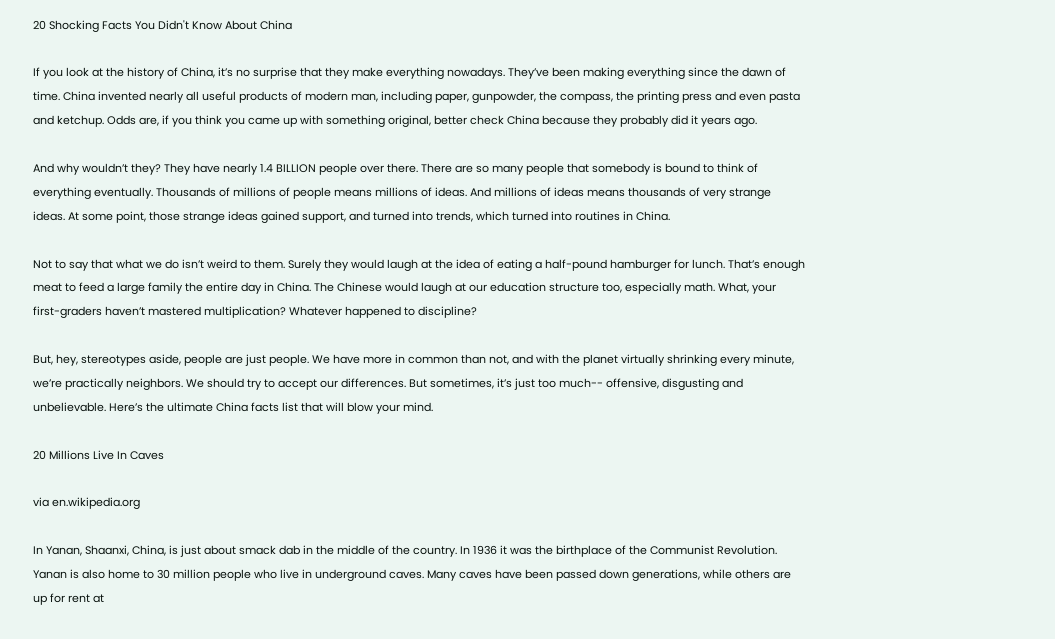20 Shocking Facts You Didn't Know About China

If you look at the history of China, it’s no surprise that they make everything nowadays. They’ve been making everything since the dawn of time. China invented nearly all useful products of modern man, including paper, gunpowder, the compass, the printing press and even pasta and ketchup. Odds are, if you think you came up with something original, better check China because they probably did it years ago.

And why wouldn’t they? They have nearly 1.4 BILLION people over there. There are so many people that somebody is bound to think of everything eventually. Thousands of millions of people means millions of ideas. And millions of ideas means thousands of very strange ideas. At some point, those strange ideas gained support, and turned into trends, which turned into routines in China.

Not to say that what we do isn’t weird to them. Surely they would laugh at the idea of eating a half-pound hamburger for lunch. That’s enough meat to feed a large family the entire day in China. The Chinese would laugh at our education structure too, especially math. What, your first-graders haven’t mastered multiplication? Whatever happened to discipline?

But, hey, stereotypes aside, people are just people. We have more in common than not, and with the planet virtually shrinking every minute, we’re practically neighbors. We should try to accept our differences. But sometimes, it’s just too much-- offensive, disgusting and unbelievable. Here’s the ultimate China facts list that will blow your mind.

20 Millions Live In Caves

via en.wikipedia.org

In Yanan, Shaanxi, China, is just about smack dab in the middle of the country. In 1936 it was the birthplace of the Communist Revolution. Yanan is also home to 30 million people who live in underground caves. Many caves have been passed down generations, while others are up for rent at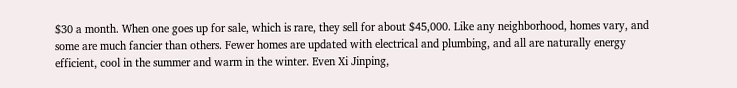$30 a month. When one goes up for sale, which is rare, they sell for about $45,000. Like any neighborhood, homes vary, and some are much fancier than others. Fewer homes are updated with electrical and plumbing, and all are naturally energy efficient, cool in the summer and warm in the winter. Even Xi Jinping,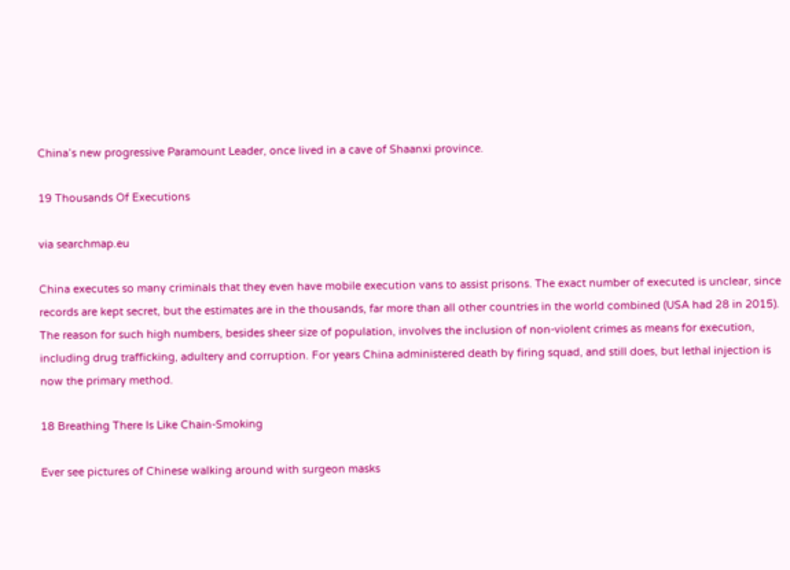China’s new progressive Paramount Leader, once lived in a cave of Shaanxi province.

19 Thousands Of Executions

via searchmap.eu

China executes so many criminals that they even have mobile execution vans to assist prisons. The exact number of executed is unclear, since records are kept secret, but the estimates are in the thousands, far more than all other countries in the world combined (USA had 28 in 2015). The reason for such high numbers, besides sheer size of population, involves the inclusion of non-violent crimes as means for execution, including drug trafficking, adultery and corruption. For years China administered death by firing squad, and still does, but lethal injection is now the primary method.

18 Breathing There Is Like Chain-Smoking

Ever see pictures of Chinese walking around with surgeon masks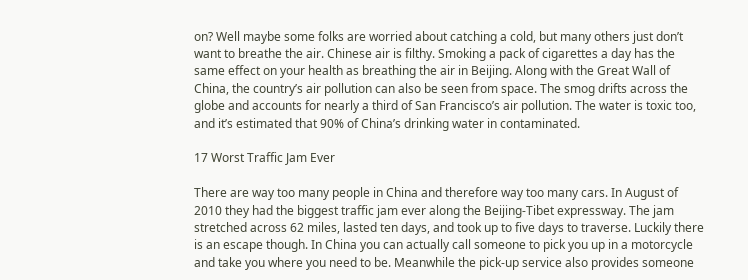on? Well maybe some folks are worried about catching a cold, but many others just don’t want to breathe the air. Chinese air is filthy. Smoking a pack of cigarettes a day has the same effect on your health as breathing the air in Beijing. Along with the Great Wall of China, the country’s air pollution can also be seen from space. The smog drifts across the globe and accounts for nearly a third of San Francisco’s air pollution. The water is toxic too, and it’s estimated that 90% of China’s drinking water in contaminated.

17 Worst Traffic Jam Ever

There are way too many people in China and therefore way too many cars. In August of 2010 they had the biggest traffic jam ever along the Beijing-Tibet expressway. The jam stretched across 62 miles, lasted ten days, and took up to five days to traverse. Luckily there is an escape though. In China you can actually call someone to pick you up in a motorcycle and take you where you need to be. Meanwhile the pick-up service also provides someone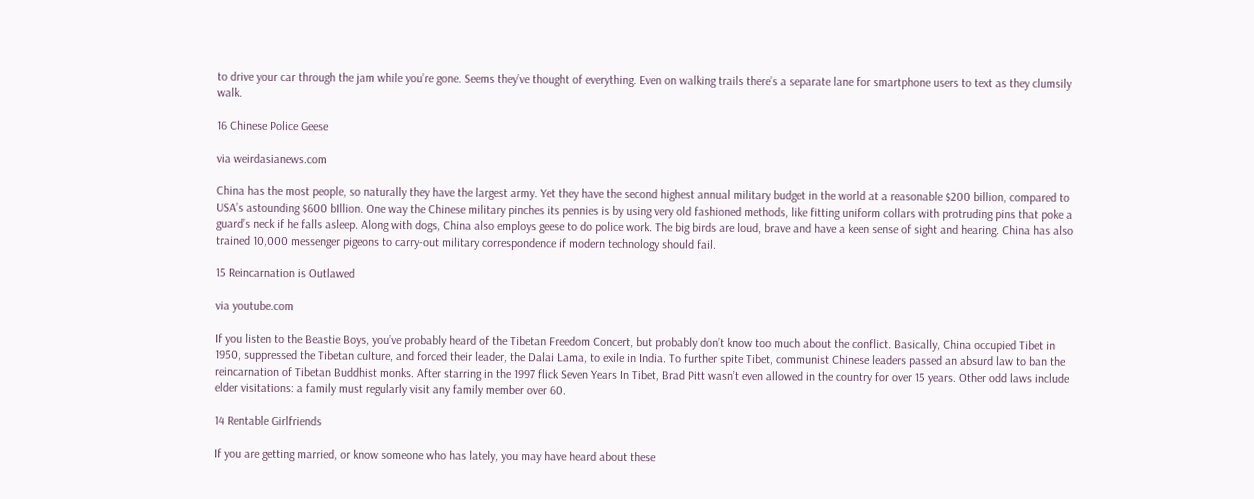to drive your car through the jam while you’re gone. Seems they’ve thought of everything. Even on walking trails there’s a separate lane for smartphone users to text as they clumsily walk.

16 Chinese Police Geese

via weirdasianews.com

China has the most people, so naturally they have the largest army. Yet they have the second highest annual military budget in the world at a reasonable $200 billion, compared to USA’s astounding $600 bIllion. One way the Chinese military pinches its pennies is by using very old fashioned methods, like fitting uniform collars with protruding pins that poke a guard’s neck if he falls asleep. Along with dogs, China also employs geese to do police work. The big birds are loud, brave and have a keen sense of sight and hearing. China has also trained 10,000 messenger pigeons to carry-out military correspondence if modern technology should fail.

15 Reincarnation is Outlawed

via youtube.com

If you listen to the Beastie Boys, you’ve probably heard of the Tibetan Freedom Concert, but probably don’t know too much about the conflict. Basically, China occupied Tibet in 1950, suppressed the Tibetan culture, and forced their leader, the Dalai Lama, to exile in India. To further spite Tibet, communist Chinese leaders passed an absurd law to ban the reincarnation of Tibetan Buddhist monks. After starring in the 1997 flick Seven Years In Tibet, Brad Pitt wasn’t even allowed in the country for over 15 years. Other odd laws include elder visitations: a family must regularly visit any family member over 60.

14 Rentable Girlfriends

If you are getting married, or know someone who has lately, you may have heard about these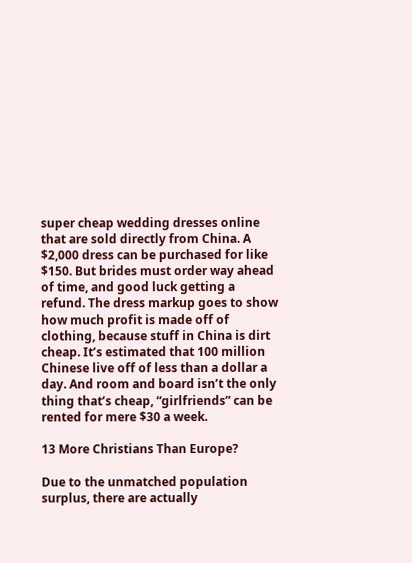super cheap wedding dresses online that are sold directly from China. A $2,000 dress can be purchased for like $150. But brides must order way ahead of time, and good luck getting a refund. The dress markup goes to show how much profit is made off of clothing, because stuff in China is dirt cheap. It’s estimated that 100 million Chinese live off of less than a dollar a day. And room and board isn’t the only thing that’s cheap, “girlfriends” can be rented for mere $30 a week.

13 More Christians Than Europe?

Due to the unmatched population surplus, there are actually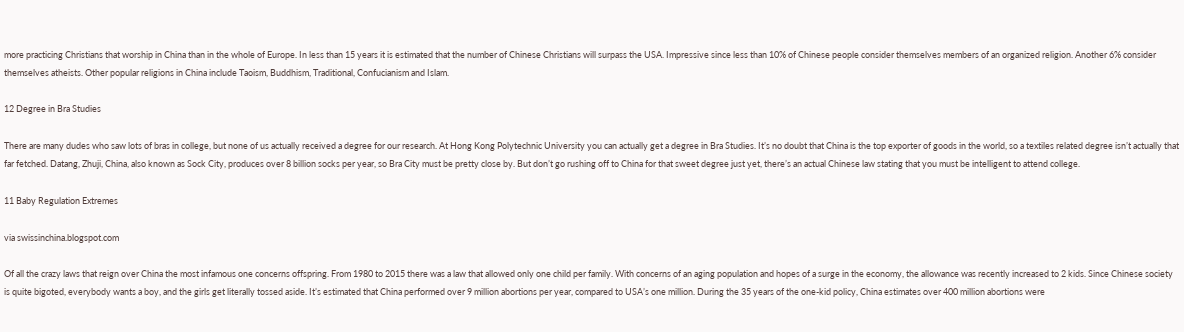more practicing Christians that worship in China than in the whole of Europe. In less than 15 years it is estimated that the number of Chinese Christians will surpass the USA. Impressive since less than 10% of Chinese people consider themselves members of an organized religion. Another 6% consider themselves atheists. Other popular religions in China include Taoism, Buddhism, Traditional, Confucianism and Islam.

12 Degree in Bra Studies

There are many dudes who saw lots of bras in college, but none of us actually received a degree for our research. At Hong Kong Polytechnic University you can actually get a degree in Bra Studies. It’s no doubt that China is the top exporter of goods in the world, so a textiles related degree isn’t actually that far fetched. Datang, Zhuji, China, also known as Sock City, produces over 8 billion socks per year, so Bra City must be pretty close by. But don’t go rushing off to China for that sweet degree just yet, there’s an actual Chinese law stating that you must be intelligent to attend college.

11 Baby Regulation Extremes

via swissinchina.blogspot.com

Of all the crazy laws that reign over China the most infamous one concerns offspring. From 1980 to 2015 there was a law that allowed only one child per family. With concerns of an aging population and hopes of a surge in the economy, the allowance was recently increased to 2 kids. Since Chinese society is quite bigoted, everybody wants a boy, and the girls get literally tossed aside. It’s estimated that China performed over 9 million abortions per year, compared to USA’s one million. During the 35 years of the one-kid policy, China estimates over 400 million abortions were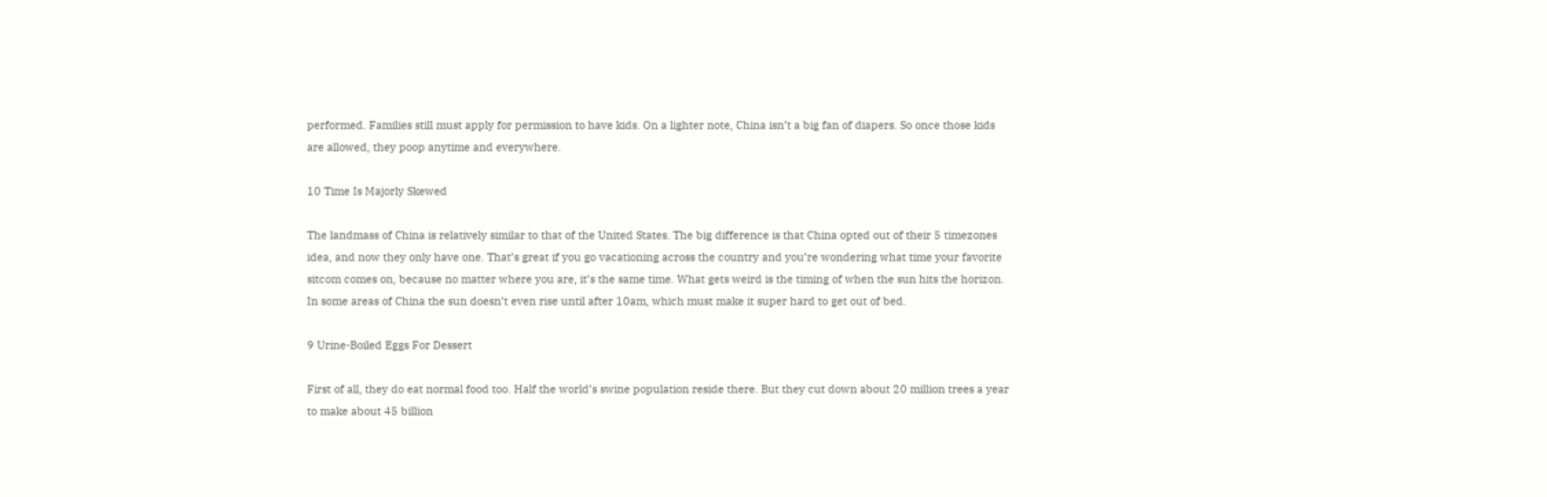performed. Families still must apply for permission to have kids. On a lighter note, China isn’t a big fan of diapers. So once those kids are allowed, they poop anytime and everywhere.

10 Time Is Majorly Skewed

The landmass of China is relatively similar to that of the United States. The big difference is that China opted out of their 5 timezones idea, and now they only have one. That’s great if you go vacationing across the country and you’re wondering what time your favorite sitcom comes on, because no matter where you are, it’s the same time. What gets weird is the timing of when the sun hits the horizon. In some areas of China the sun doesn’t even rise until after 10am, which must make it super hard to get out of bed.

9 Urine-Boiled Eggs For Dessert

First of all, they do eat normal food too. Half the world’s swine population reside there. But they cut down about 20 million trees a year to make about 45 billion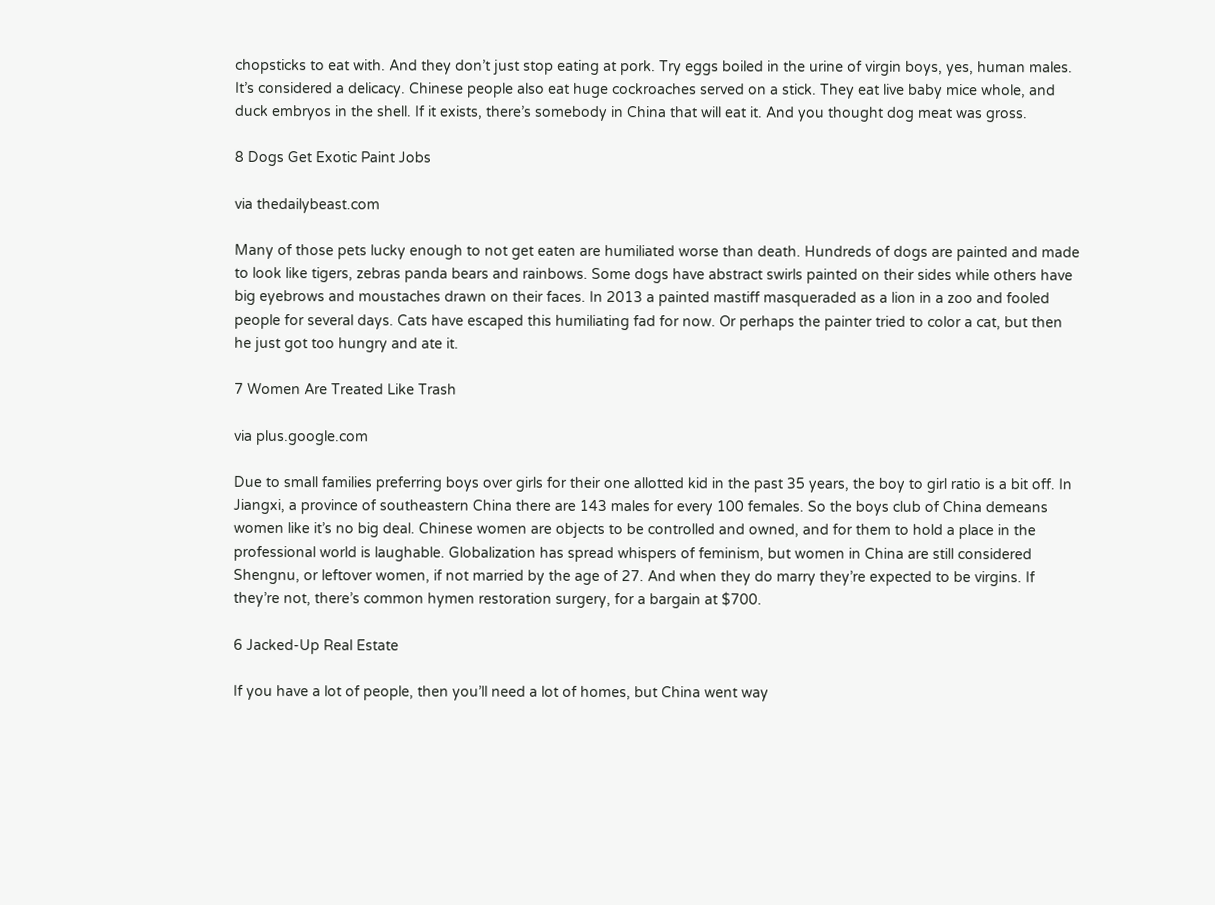chopsticks to eat with. And they don’t just stop eating at pork. Try eggs boiled in the urine of virgin boys, yes, human males. It’s considered a delicacy. Chinese people also eat huge cockroaches served on a stick. They eat live baby mice whole, and duck embryos in the shell. If it exists, there’s somebody in China that will eat it. And you thought dog meat was gross.

8 Dogs Get Exotic Paint Jobs

via thedailybeast.com

Many of those pets lucky enough to not get eaten are humiliated worse than death. Hundreds of dogs are painted and made to look like tigers, zebras panda bears and rainbows. Some dogs have abstract swirls painted on their sides while others have big eyebrows and moustaches drawn on their faces. In 2013 a painted mastiff masqueraded as a lion in a zoo and fooled people for several days. Cats have escaped this humiliating fad for now. Or perhaps the painter tried to color a cat, but then he just got too hungry and ate it.

7 Women Are Treated Like Trash

via plus.google.com

Due to small families preferring boys over girls for their one allotted kid in the past 35 years, the boy to girl ratio is a bit off. In Jiangxi, a province of southeastern China there are 143 males for every 100 females. So the boys club of China demeans women like it’s no big deal. Chinese women are objects to be controlled and owned, and for them to hold a place in the professional world is laughable. Globalization has spread whispers of feminism, but women in China are still considered Shengnu, or leftover women, if not married by the age of 27. And when they do marry they’re expected to be virgins. If they’re not, there’s common hymen restoration surgery, for a bargain at $700.

6 Jacked-Up Real Estate

If you have a lot of people, then you’ll need a lot of homes, but China went way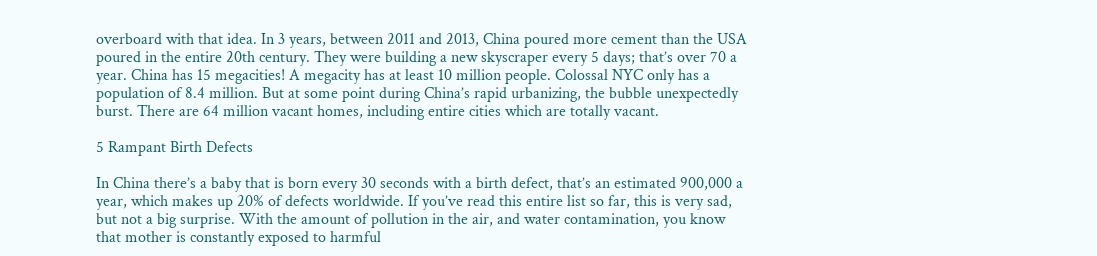overboard with that idea. In 3 years, between 2011 and 2013, China poured more cement than the USA poured in the entire 20th century. They were building a new skyscraper every 5 days; that’s over 70 a year. China has 15 megacities! A megacity has at least 10 million people. Colossal NYC only has a population of 8.4 million. But at some point during China’s rapid urbanizing, the bubble unexpectedly burst. There are 64 million vacant homes, including entire cities which are totally vacant.

5 Rampant Birth Defects

In China there’s a baby that is born every 30 seconds with a birth defect, that’s an estimated 900,000 a year, which makes up 20% of defects worldwide. If you’ve read this entire list so far, this is very sad, but not a big surprise. With the amount of pollution in the air, and water contamination, you know that mother is constantly exposed to harmful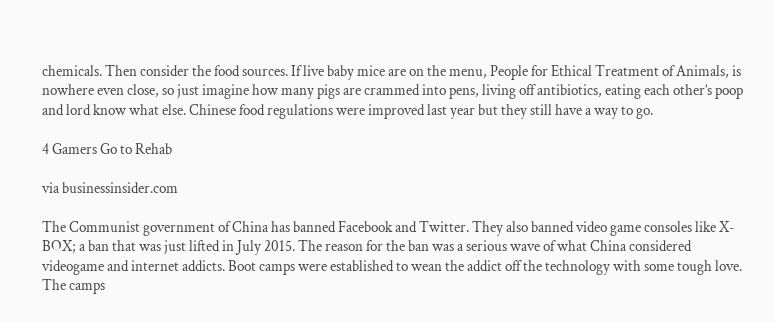chemicals. Then consider the food sources. If live baby mice are on the menu, People for Ethical Treatment of Animals, is nowhere even close, so just imagine how many pigs are crammed into pens, living off antibiotics, eating each other’s poop and lord know what else. Chinese food regulations were improved last year but they still have a way to go.

4 Gamers Go to Rehab

via businessinsider.com

The Communist government of China has banned Facebook and Twitter. They also banned video game consoles like X-BOX; a ban that was just lifted in July 2015. The reason for the ban was a serious wave of what China considered videogame and internet addicts. Boot camps were established to wean the addict off the technology with some tough love. The camps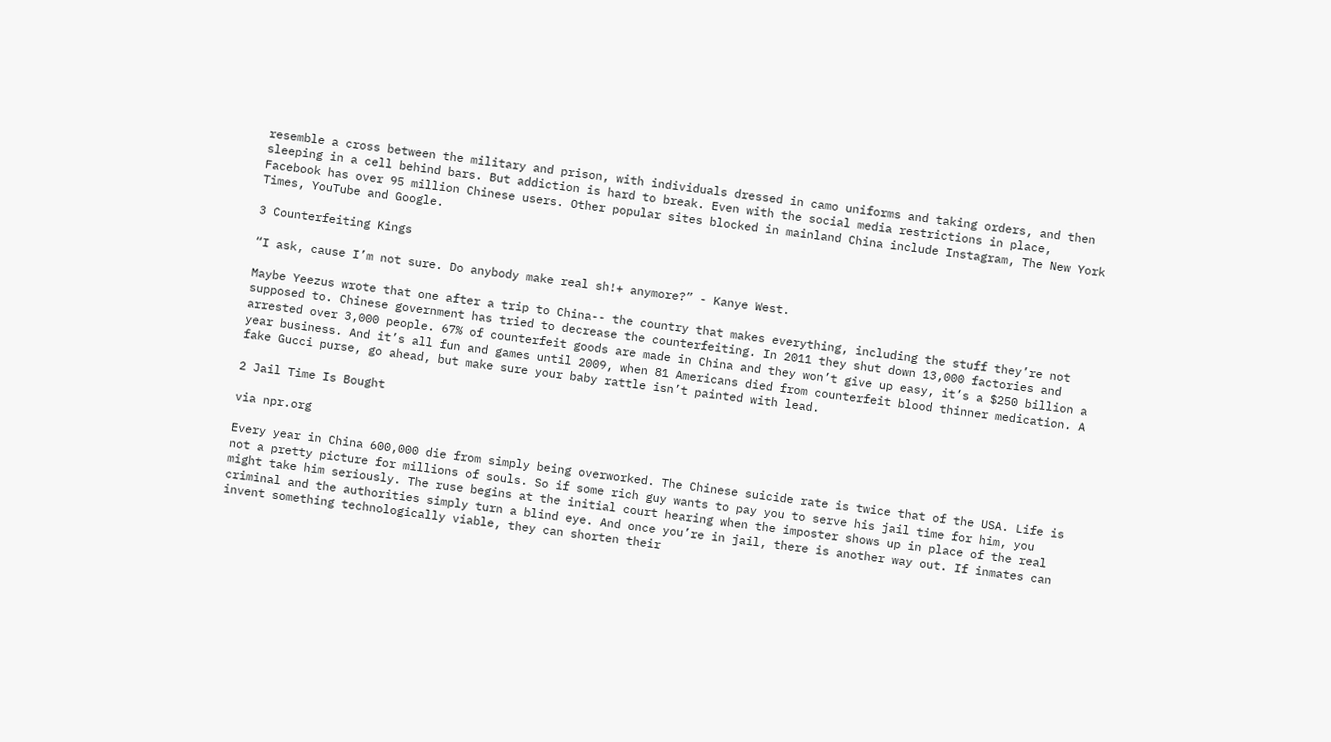resemble a cross between the military and prison, with individuals dressed in camo uniforms and taking orders, and then sleeping in a cell behind bars. But addiction is hard to break. Even with the social media restrictions in place, Facebook has over 95 million Chinese users. Other popular sites blocked in mainland China include Instagram, The New York Times, YouTube and Google.

3 Counterfeiting Kings

“I ask, cause I’m not sure. Do anybody make real sh!+ anymore?” - Kanye West.

Maybe Yeezus wrote that one after a trip to China-- the country that makes everything, including the stuff they’re not supposed to. Chinese government has tried to decrease the counterfeiting. In 2011 they shut down 13,000 factories and arrested over 3,000 people. 67% of counterfeit goods are made in China and they won’t give up easy, it’s a $250 billion a year business. And it’s all fun and games until 2009, when 81 Americans died from counterfeit blood thinner medication. A fake Gucci purse, go ahead, but make sure your baby rattle isn’t painted with lead.

2 Jail Time Is Bought

via npr.org

Every year in China 600,000 die from simply being overworked. The Chinese suicide rate is twice that of the USA. Life is not a pretty picture for millions of souls. So if some rich guy wants to pay you to serve his jail time for him, you might take him seriously. The ruse begins at the initial court hearing when the imposter shows up in place of the real criminal and the authorities simply turn a blind eye. And once you’re in jail, there is another way out. If inmates can invent something technologically viable, they can shorten their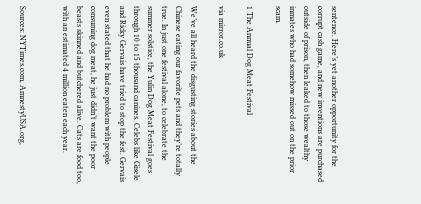sentence. Here’s yet another opportunity for the corrupt cash game, and new inventions are purchased outside of prison, then leaked to those wealthy inmates who had somehow missed out on the prior scam.

1 The Annual Dog Meat Festival

via mirror.co.uk

We’ve all heard the disgusting stories about the Chinese eating our favorite pets and they’re totally true. In just one festival alone, to celebrate the summer solstice, the Yulin Dog Meat Festival goes through 10 to 15 thousand canines. Celebs like Gisele and Ricky Gervais have tried to stop the fest. Gervais even stated that he had no problem with people consuming dog meat, he just didn’t want the poor beasts skinned and butchered alive. Cats are food too, with an estimated 4 million eaten each year.


Sources: NYTimes.com, AmnestyUSA.org,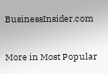BusinessInsider.com

More in Most Popular